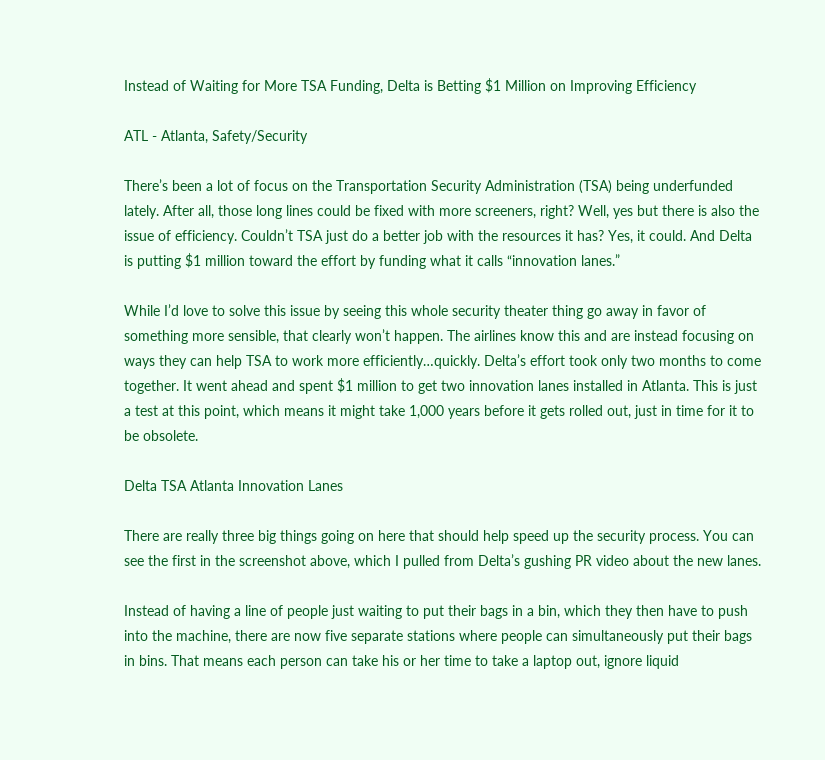Instead of Waiting for More TSA Funding, Delta is Betting $1 Million on Improving Efficiency

ATL - Atlanta, Safety/Security

There’s been a lot of focus on the Transportation Security Administration (TSA) being underfunded lately. After all, those long lines could be fixed with more screeners, right? Well, yes but there is also the issue of efficiency. Couldn’t TSA just do a better job with the resources it has? Yes, it could. And Delta is putting $1 million toward the effort by funding what it calls “innovation lanes.”

While I’d love to solve this issue by seeing this whole security theater thing go away in favor of something more sensible, that clearly won’t happen. The airlines know this and are instead focusing on ways they can help TSA to work more efficiently…quickly. Delta’s effort took only two months to come together. It went ahead and spent $1 million to get two innovation lanes installed in Atlanta. This is just a test at this point, which means it might take 1,000 years before it gets rolled out, just in time for it to be obsolete.

Delta TSA Atlanta Innovation Lanes

There are really three big things going on here that should help speed up the security process. You can see the first in the screenshot above, which I pulled from Delta’s gushing PR video about the new lanes.

Instead of having a line of people just waiting to put their bags in a bin, which they then have to push into the machine, there are now five separate stations where people can simultaneously put their bags in bins. That means each person can take his or her time to take a laptop out, ignore liquid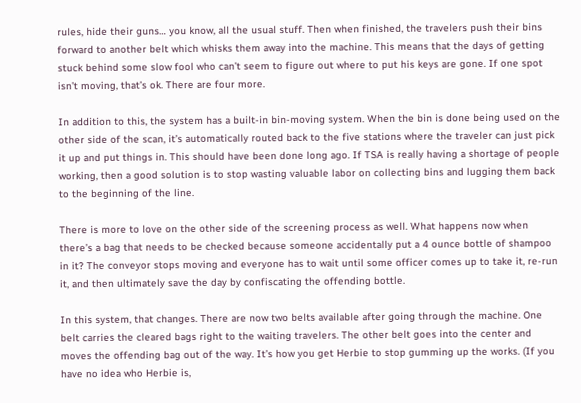rules, hide their guns… you know, all the usual stuff. Then when finished, the travelers push their bins forward to another belt which whisks them away into the machine. This means that the days of getting stuck behind some slow fool who can’t seem to figure out where to put his keys are gone. If one spot isn’t moving, that’s ok. There are four more.

In addition to this, the system has a built-in bin-moving system. When the bin is done being used on the other side of the scan, it’s automatically routed back to the five stations where the traveler can just pick it up and put things in. This should have been done long ago. If TSA is really having a shortage of people working, then a good solution is to stop wasting valuable labor on collecting bins and lugging them back to the beginning of the line.

There is more to love on the other side of the screening process as well. What happens now when there’s a bag that needs to be checked because someone accidentally put a 4 ounce bottle of shampoo in it? The conveyor stops moving and everyone has to wait until some officer comes up to take it, re-run it, and then ultimately save the day by confiscating the offending bottle.

In this system, that changes. There are now two belts available after going through the machine. One belt carries the cleared bags right to the waiting travelers. The other belt goes into the center and moves the offending bag out of the way. It’s how you get Herbie to stop gumming up the works. (If you have no idea who Herbie is,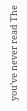you’ve never read The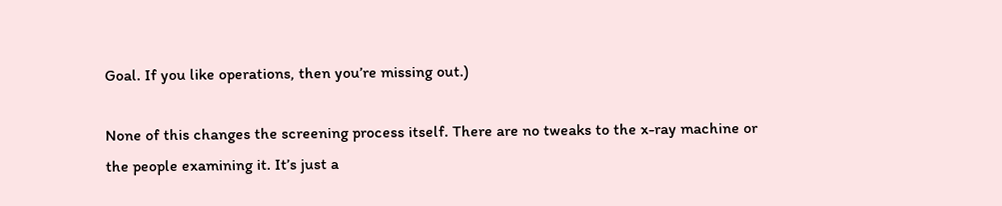Goal. If you like operations, then you’re missing out.)

None of this changes the screening process itself. There are no tweaks to the x-ray machine or the people examining it. It’s just a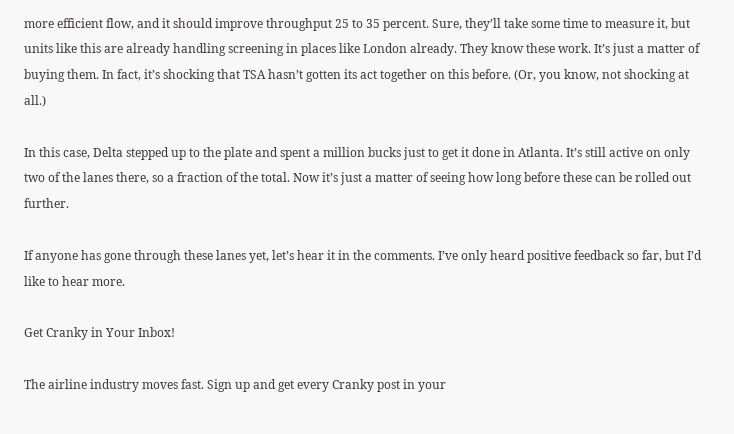more efficient flow, and it should improve throughput 25 to 35 percent. Sure, they’ll take some time to measure it, but units like this are already handling screening in places like London already. They know these work. It’s just a matter of buying them. In fact, it’s shocking that TSA hasn’t gotten its act together on this before. (Or, you know, not shocking at all.)

In this case, Delta stepped up to the plate and spent a million bucks just to get it done in Atlanta. It’s still active on only two of the lanes there, so a fraction of the total. Now it’s just a matter of seeing how long before these can be rolled out further.

If anyone has gone through these lanes yet, let’s hear it in the comments. I’ve only heard positive feedback so far, but I’d like to hear more.

Get Cranky in Your Inbox!

The airline industry moves fast. Sign up and get every Cranky post in your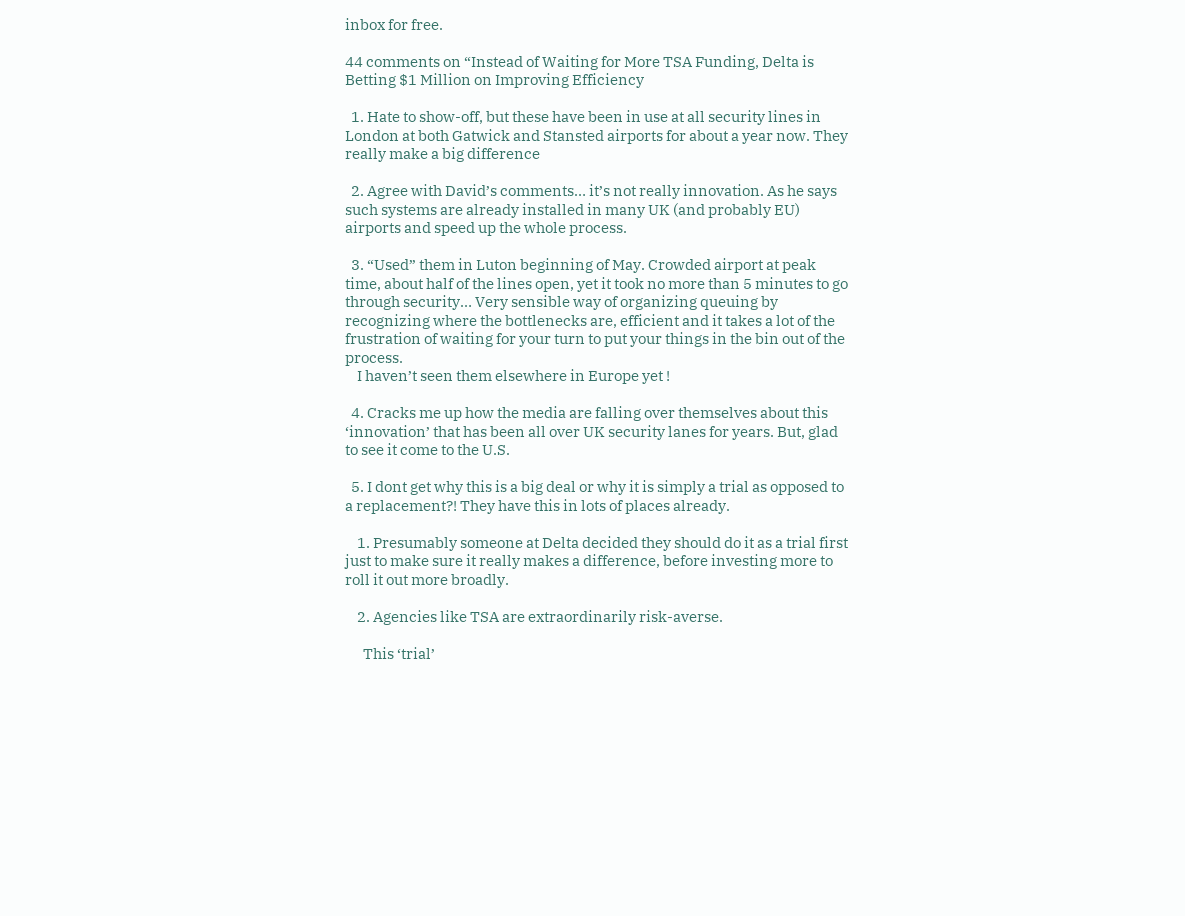inbox for free.

44 comments on “Instead of Waiting for More TSA Funding, Delta is Betting $1 Million on Improving Efficiency

  1. Hate to show-off, but these have been in use at all security lines in London at both Gatwick and Stansted airports for about a year now. They really make a big difference

  2. Agree with David’s comments… it’s not really innovation. As he says such systems are already installed in many UK (and probably EU) airports and speed up the whole process.

  3. “Used” them in Luton beginning of May. Crowded airport at peak time, about half of the lines open, yet it took no more than 5 minutes to go through security… Very sensible way of organizing queuing by recognizing where the bottlenecks are, efficient and it takes a lot of the frustration of waiting for your turn to put your things in the bin out of the process.
    I haven’t seen them elsewhere in Europe yet !

  4. Cracks me up how the media are falling over themselves about this ‘innovation’ that has been all over UK security lanes for years. But, glad to see it come to the U.S.

  5. I dont get why this is a big deal or why it is simply a trial as opposed to a replacement?! They have this in lots of places already.

    1. Presumably someone at Delta decided they should do it as a trial first just to make sure it really makes a difference, before investing more to roll it out more broadly.

    2. Agencies like TSA are extraordinarily risk-averse.

      This ‘trial’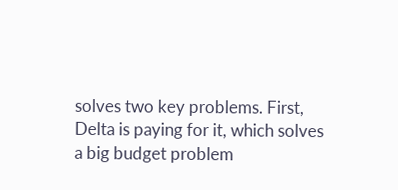solves two key problems. First, Delta is paying for it, which solves a big budget problem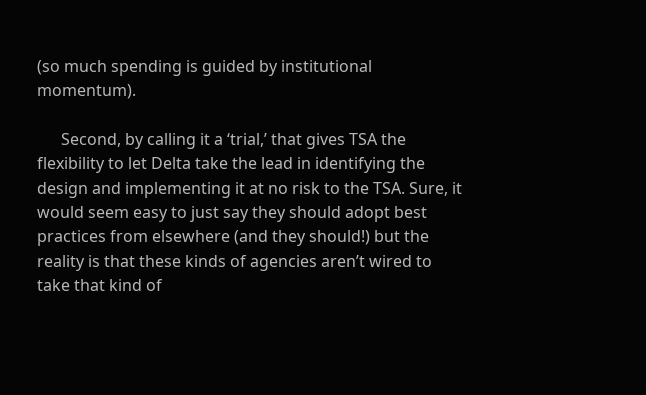(so much spending is guided by institutional momentum).

      Second, by calling it a ‘trial,’ that gives TSA the flexibility to let Delta take the lead in identifying the design and implementing it at no risk to the TSA. Sure, it would seem easy to just say they should adopt best practices from elsewhere (and they should!) but the reality is that these kinds of agencies aren’t wired to take that kind of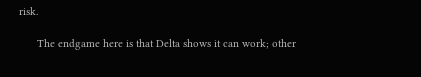risk.

      The endgame here is that Delta shows it can work; other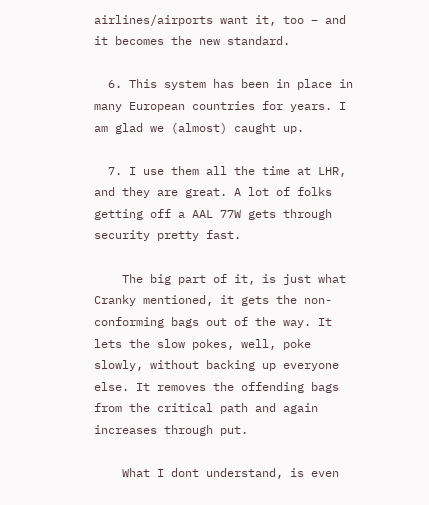airlines/airports want it, too – and it becomes the new standard.

  6. This system has been in place in many European countries for years. I am glad we (almost) caught up.

  7. I use them all the time at LHR, and they are great. A lot of folks getting off a AAL 77W gets through security pretty fast.

    The big part of it, is just what Cranky mentioned, it gets the non-conforming bags out of the way. It lets the slow pokes, well, poke slowly, without backing up everyone else. It removes the offending bags from the critical path and again increases through put.

    What I dont understand, is even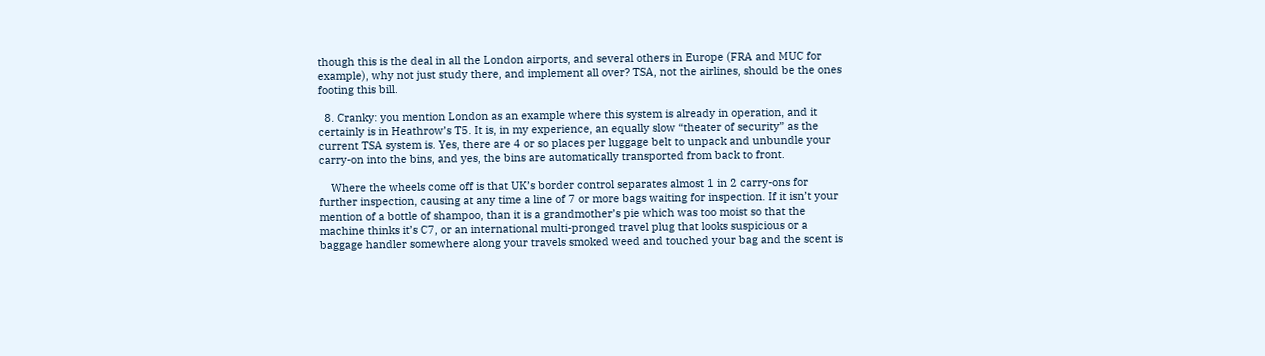though this is the deal in all the London airports, and several others in Europe (FRA and MUC for example), why not just study there, and implement all over? TSA, not the airlines, should be the ones footing this bill.

  8. Cranky: you mention London as an example where this system is already in operation, and it certainly is in Heathrow’s T5. It is, in my experience, an equally slow “theater of security” as the current TSA system is. Yes, there are 4 or so places per luggage belt to unpack and unbundle your carry-on into the bins, and yes, the bins are automatically transported from back to front.

    Where the wheels come off is that UK’s border control separates almost 1 in 2 carry-ons for further inspection, causing at any time a line of 7 or more bags waiting for inspection. If it isn’t your mention of a bottle of shampoo, than it is a grandmother’s pie which was too moist so that the machine thinks it’s C7, or an international multi-pronged travel plug that looks suspicious or a baggage handler somewhere along your travels smoked weed and touched your bag and the scent is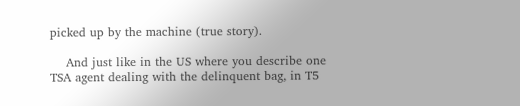picked up by the machine (true story).

    And just like in the US where you describe one TSA agent dealing with the delinquent bag, in T5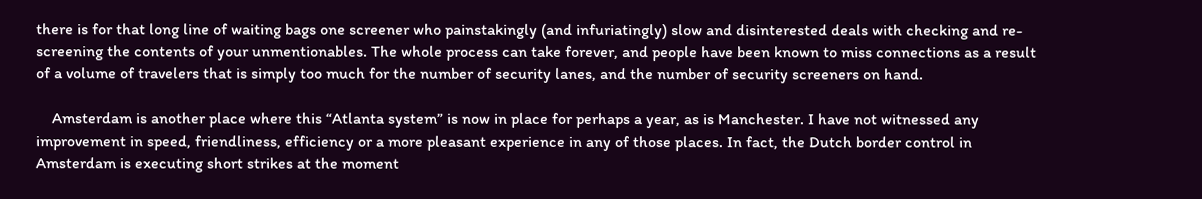there is for that long line of waiting bags one screener who painstakingly (and infuriatingly) slow and disinterested deals with checking and re-screening the contents of your unmentionables. The whole process can take forever, and people have been known to miss connections as a result of a volume of travelers that is simply too much for the number of security lanes, and the number of security screeners on hand.

    Amsterdam is another place where this “Atlanta system” is now in place for perhaps a year, as is Manchester. I have not witnessed any improvement in speed, friendliness, efficiency or a more pleasant experience in any of those places. In fact, the Dutch border control in Amsterdam is executing short strikes at the moment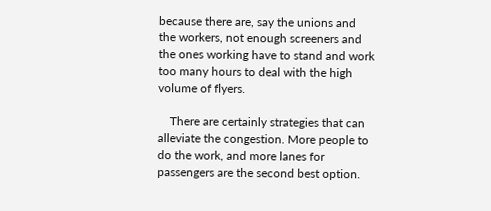because there are, say the unions and the workers, not enough screeners and the ones working have to stand and work too many hours to deal with the high volume of flyers.

    There are certainly strategies that can alleviate the congestion. More people to do the work, and more lanes for passengers are the second best option.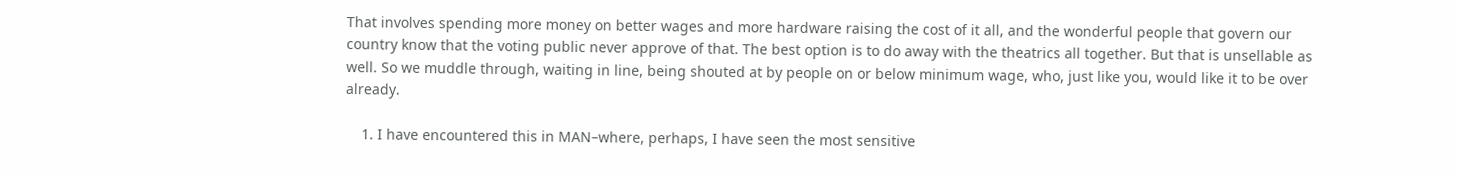That involves spending more money on better wages and more hardware raising the cost of it all, and the wonderful people that govern our country know that the voting public never approve of that. The best option is to do away with the theatrics all together. But that is unsellable as well. So we muddle through, waiting in line, being shouted at by people on or below minimum wage, who, just like you, would like it to be over already.

    1. I have encountered this in MAN–where, perhaps, I have seen the most sensitive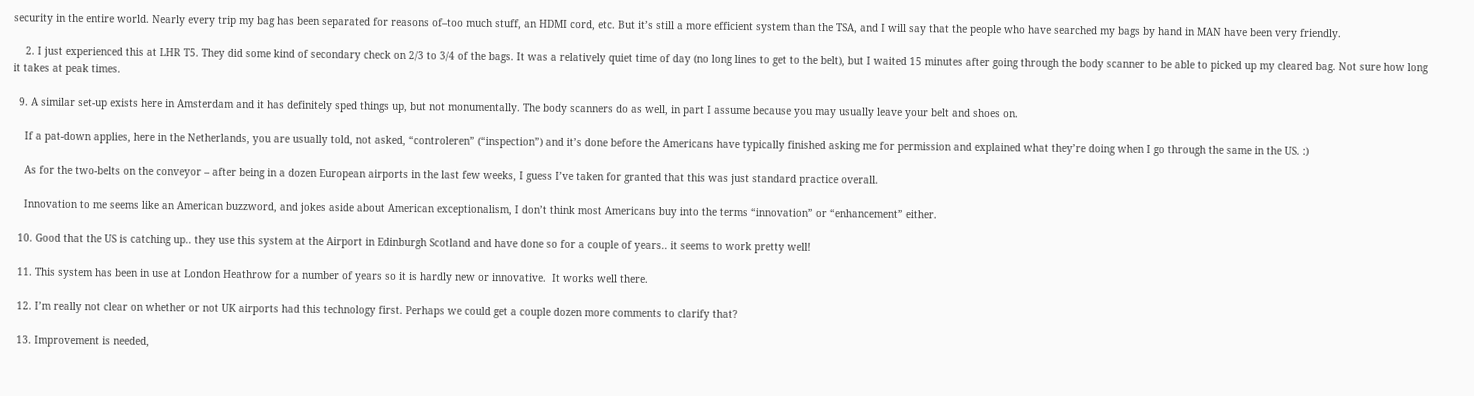security in the entire world. Nearly every trip my bag has been separated for reasons of–too much stuff, an HDMI cord, etc. But it’s still a more efficient system than the TSA, and I will say that the people who have searched my bags by hand in MAN have been very friendly.

    2. I just experienced this at LHR T5. They did some kind of secondary check on 2/3 to 3/4 of the bags. It was a relatively quiet time of day (no long lines to get to the belt), but I waited 15 minutes after going through the body scanner to be able to picked up my cleared bag. Not sure how long it takes at peak times.

  9. A similar set-up exists here in Amsterdam and it has definitely sped things up, but not monumentally. The body scanners do as well, in part I assume because you may usually leave your belt and shoes on.

    If a pat-down applies, here in the Netherlands, you are usually told, not asked, “controleren” (“inspection”) and it’s done before the Americans have typically finished asking me for permission and explained what they’re doing when I go through the same in the US. :)

    As for the two-belts on the conveyor – after being in a dozen European airports in the last few weeks, I guess I’ve taken for granted that this was just standard practice overall.

    Innovation to me seems like an American buzzword, and jokes aside about American exceptionalism, I don’t think most Americans buy into the terms “innovation” or “enhancement” either.

  10. Good that the US is catching up.. they use this system at the Airport in Edinburgh Scotland and have done so for a couple of years.. it seems to work pretty well!

  11. This system has been in use at London Heathrow for a number of years so it is hardly new or innovative.  It works well there.

  12. I’m really not clear on whether or not UK airports had this technology first. Perhaps we could get a couple dozen more comments to clarify that?

  13. Improvement is needed,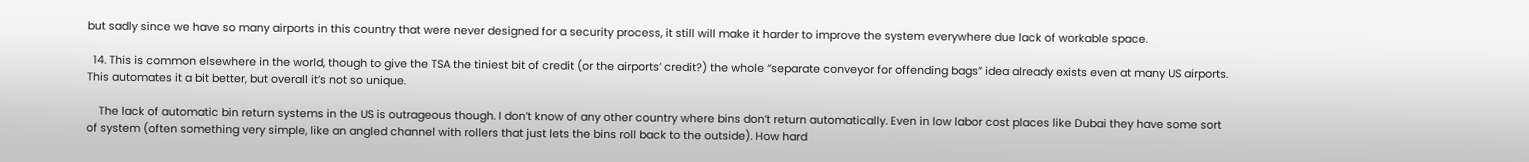but sadly since we have so many airports in this country that were never designed for a security process, it still will make it harder to improve the system everywhere due lack of workable space.

  14. This is common elsewhere in the world, though to give the TSA the tiniest bit of credit (or the airports’ credit?) the whole “separate conveyor for offending bags” idea already exists even at many US airports. This automates it a bit better, but overall it’s not so unique.

    The lack of automatic bin return systems in the US is outrageous though. I don’t know of any other country where bins don’t return automatically. Even in low labor cost places like Dubai they have some sort of system (often something very simple, like an angled channel with rollers that just lets the bins roll back to the outside). How hard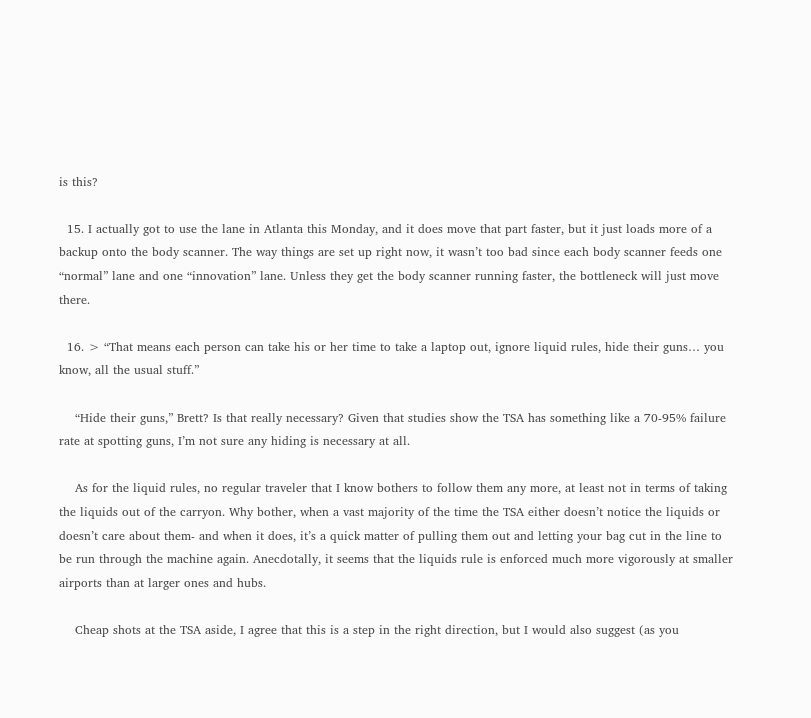is this?

  15. I actually got to use the lane in Atlanta this Monday, and it does move that part faster, but it just loads more of a backup onto the body scanner. The way things are set up right now, it wasn’t too bad since each body scanner feeds one “normal” lane and one “innovation” lane. Unless they get the body scanner running faster, the bottleneck will just move there.

  16. > “That means each person can take his or her time to take a laptop out, ignore liquid rules, hide their guns… you know, all the usual stuff.”

    “Hide their guns,” Brett? Is that really necessary? Given that studies show the TSA has something like a 70-95% failure rate at spotting guns, I’m not sure any hiding is necessary at all.

    As for the liquid rules, no regular traveler that I know bothers to follow them any more, at least not in terms of taking the liquids out of the carryon. Why bother, when a vast majority of the time the TSA either doesn’t notice the liquids or doesn’t care about them- and when it does, it’s a quick matter of pulling them out and letting your bag cut in the line to be run through the machine again. Anecdotally, it seems that the liquids rule is enforced much more vigorously at smaller airports than at larger ones and hubs.

    Cheap shots at the TSA aside, I agree that this is a step in the right direction, but I would also suggest (as you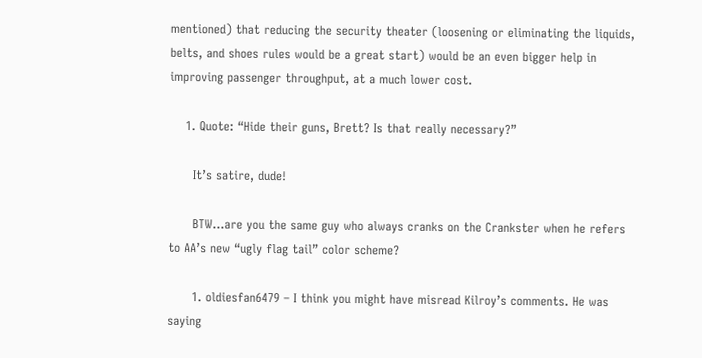mentioned) that reducing the security theater (loosening or eliminating the liquids, belts, and shoes rules would be a great start) would be an even bigger help in improving passenger throughput, at a much lower cost.

    1. Quote: “Hide their guns, Brett? Is that really necessary?”

      It’s satire, dude!

      BTW…are you the same guy who always cranks on the Crankster when he refers to AA’s new “ugly flag tail” color scheme?

      1. oldiesfan6479 – I think you might have misread Kilroy’s comments. He was saying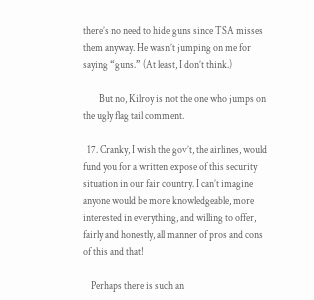there’s no need to hide guns since TSA misses them anyway. He wasn’t jumping on me for saying “guns.” (At least, I don’t think.)

        But no, Kilroy is not the one who jumps on the ugly flag tail comment.

  17. Cranky, I wish the gov’t, the airlines, would fund you for a written expose of this security situation in our fair country. I can’t imagine anyone would be more knowledgeable, more interested in everything, and willing to offer, fairly and honestly, all manner of pros and cons of this and that!

    Perhaps there is such an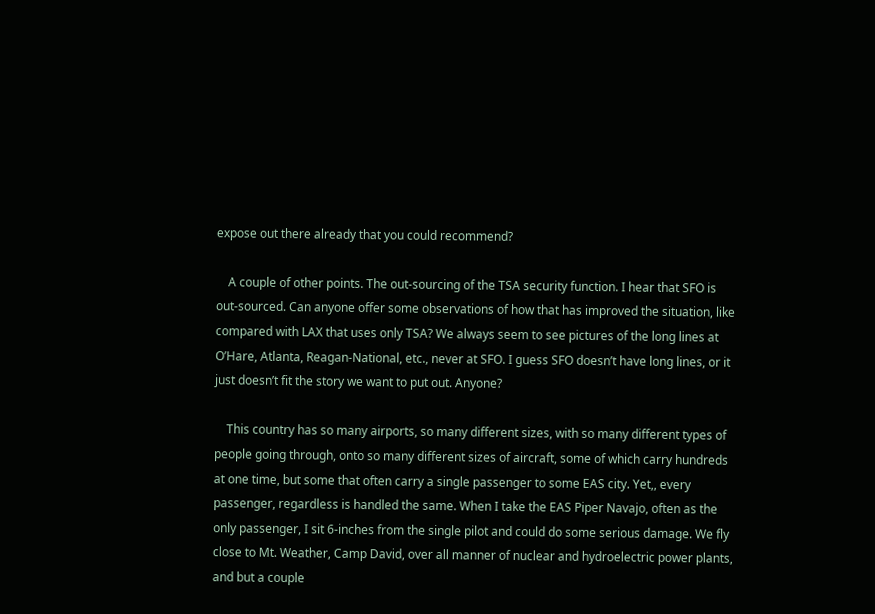expose out there already that you could recommend?

    A couple of other points. The out-sourcing of the TSA security function. I hear that SFO is out-sourced. Can anyone offer some observations of how that has improved the situation, like compared with LAX that uses only TSA? We always seem to see pictures of the long lines at O’Hare, Atlanta, Reagan-National, etc., never at SFO. I guess SFO doesn’t have long lines, or it just doesn’t fit the story we want to put out. Anyone?

    This country has so many airports, so many different sizes, with so many different types of people going through, onto so many different sizes of aircraft, some of which carry hundreds at one time, but some that often carry a single passenger to some EAS city. Yet,, every passenger, regardless is handled the same. When I take the EAS Piper Navajo, often as the only passenger, I sit 6-inches from the single pilot and could do some serious damage. We fly close to Mt. Weather, Camp David, over all manner of nuclear and hydroelectric power plants, and but a couple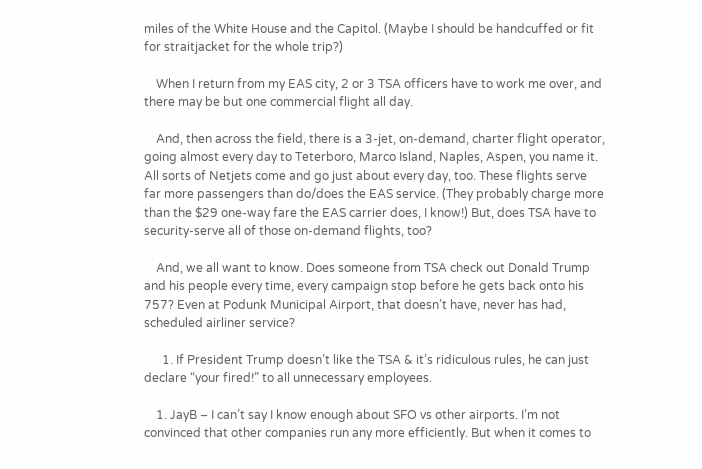miles of the White House and the Capitol. (Maybe I should be handcuffed or fit for straitjacket for the whole trip?)

    When I return from my EAS city, 2 or 3 TSA officers have to work me over, and there may be but one commercial flight all day.

    And, then across the field, there is a 3-jet, on-demand, charter flight operator, going almost every day to Teterboro, Marco Island, Naples, Aspen, you name it. All sorts of Netjets come and go just about every day, too. These flights serve far more passengers than do/does the EAS service. (They probably charge more than the $29 one-way fare the EAS carrier does, I know!) But, does TSA have to security-serve all of those on-demand flights, too?

    And, we all want to know. Does someone from TSA check out Donald Trump and his people every time, every campaign stop before he gets back onto his 757? Even at Podunk Municipal Airport, that doesn’t have, never has had, scheduled airliner service?

      1. If President Trump doesn’t like the TSA & it’s ridiculous rules, he can just declare “your fired!” to all unnecessary employees.

    1. JayB – I can’t say I know enough about SFO vs other airports. I’m not convinced that other companies run any more efficiently. But when it comes to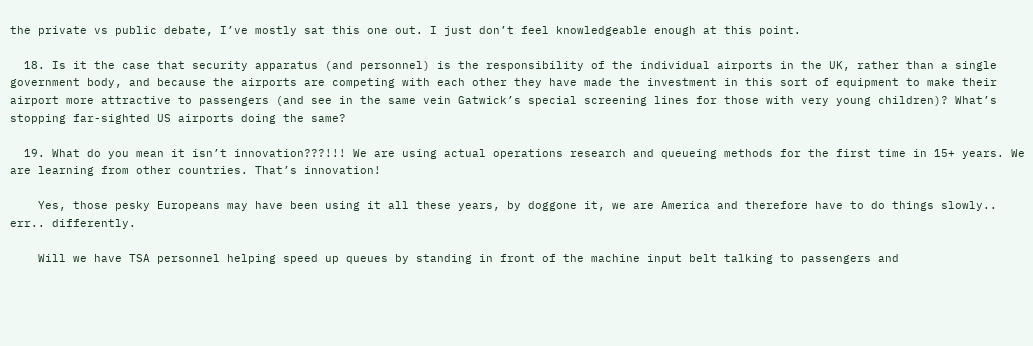the private vs public debate, I’ve mostly sat this one out. I just don’t feel knowledgeable enough at this point.

  18. Is it the case that security apparatus (and personnel) is the responsibility of the individual airports in the UK, rather than a single government body, and because the airports are competing with each other they have made the investment in this sort of equipment to make their airport more attractive to passengers (and see in the same vein Gatwick’s special screening lines for those with very young children)? What’s stopping far-sighted US airports doing the same?

  19. What do you mean it isn’t innovation???!!! We are using actual operations research and queueing methods for the first time in 15+ years. We are learning from other countries. That’s innovation!

    Yes, those pesky Europeans may have been using it all these years, by doggone it, we are America and therefore have to do things slowly.. err.. differently.

    Will we have TSA personnel helping speed up queues by standing in front of the machine input belt talking to passengers and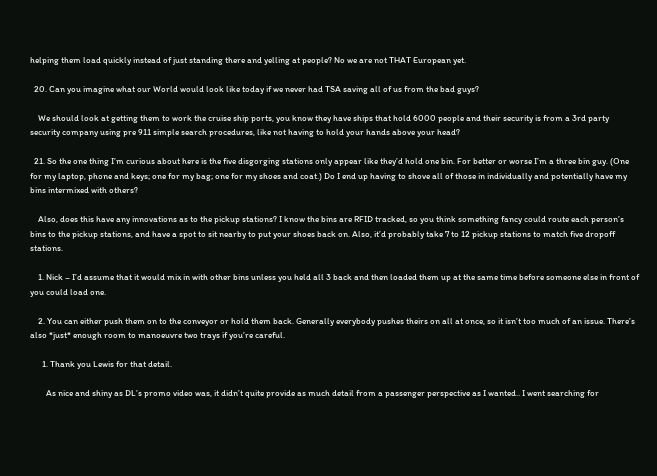helping them load quickly instead of just standing there and yelling at people? No we are not THAT European yet.

  20. Can you imagine what our World would look like today if we never had TSA saving all of us from the bad guys?

    We should look at getting them to work the cruise ship ports, you know they have ships that hold 6000 people and their security is from a 3rd party security company using pre 911 simple search procedures, like not having to hold your hands above your head?

  21. So the one thing I’m curious about here is the five disgorging stations only appear like they’d hold one bin. For better or worse I’m a three bin guy. (One for my laptop, phone and keys; one for my bag; one for my shoes and coat.) Do I end up having to shove all of those in individually and potentially have my bins intermixed with others?

    Also, does this have any innovations as to the pickup stations? I know the bins are RFID tracked, so you think something fancy could route each person’s bins to the pickup stations, and have a spot to sit nearby to put your shoes back on. Also, it’d probably take 7 to 12 pickup stations to match five dropoff stations.

    1. Nick – I’d assume that it would mix in with other bins unless you held all 3 back and then loaded them up at the same time before someone else in front of you could load one.

    2. You can either push them on to the conveyor or hold them back. Generally everybody pushes theirs on all at once, so it isn’t too much of an issue. There’s also *just* enough room to manoeuvre two trays if you’re careful.

      1. Thank you Lewis for that detail.

        As nice and shiny as DL’s promo video was, it didn’t quite provide as much detail from a passenger perspective as I wanted.. I went searching for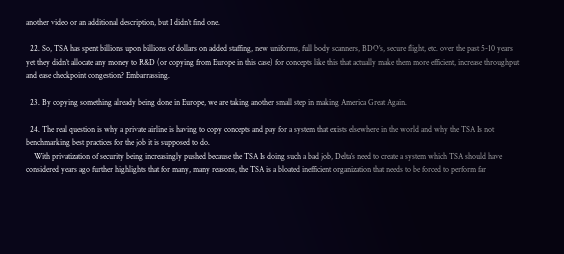another video or an additional description, but I didn’t find one.

  22. So, TSA has spent billions upon billions of dollars on added staffing, new uniforms, full body scanners, BDO’s, secure flight, etc. over the past 5-10 years yet they didn’t allocate any money to R&D (or copying from Europe in this case) for concepts like this that actually make them more efficient, increase throughput and ease checkpoint congestion? Embarrassing.

  23. By copying something already being done in Europe, we are taking another small step in making America Great Again.

  24. The real question is why a private airline is having to copy concepts and pay for a system that exists elsewhere in the world and why the TSA Is not benchmarking best practices for the job it is supposed to do.
    With privatization of security being increasingly pushed because the TSA Is doing such a bad job, Delta’s need to create a system which TSA should have considered years ago further highlights that for many, many reasons, the TSA is a bloated inefficient organization that needs to be forced to perform far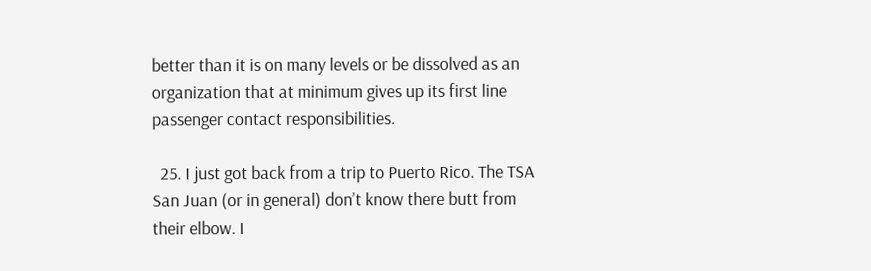better than it is on many levels or be dissolved as an organization that at minimum gives up its first line passenger contact responsibilities.

  25. I just got back from a trip to Puerto Rico. The TSA San Juan (or in general) don’t know there butt from their elbow. I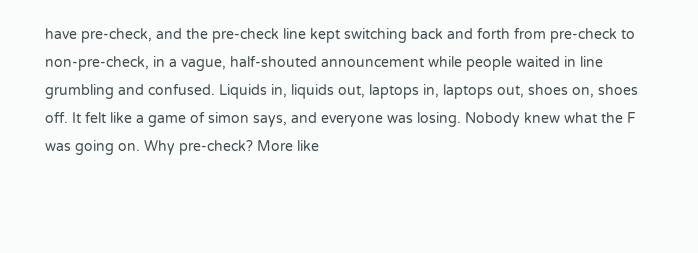have pre-check, and the pre-check line kept switching back and forth from pre-check to non-pre-check, in a vague, half-shouted announcement while people waited in line grumbling and confused. Liquids in, liquids out, laptops in, laptops out, shoes on, shoes off. It felt like a game of simon says, and everyone was losing. Nobody knew what the F was going on. Why pre-check? More like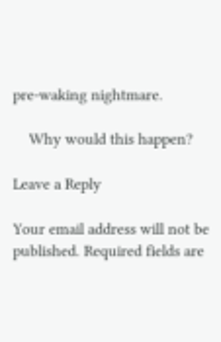pre-waking nightmare.

    Why would this happen?

Leave a Reply

Your email address will not be published. Required fields are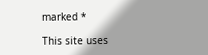marked *

This site uses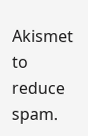Akismet to reduce spam.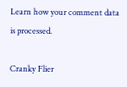Learn how your comment data is processed.

Cranky Flier